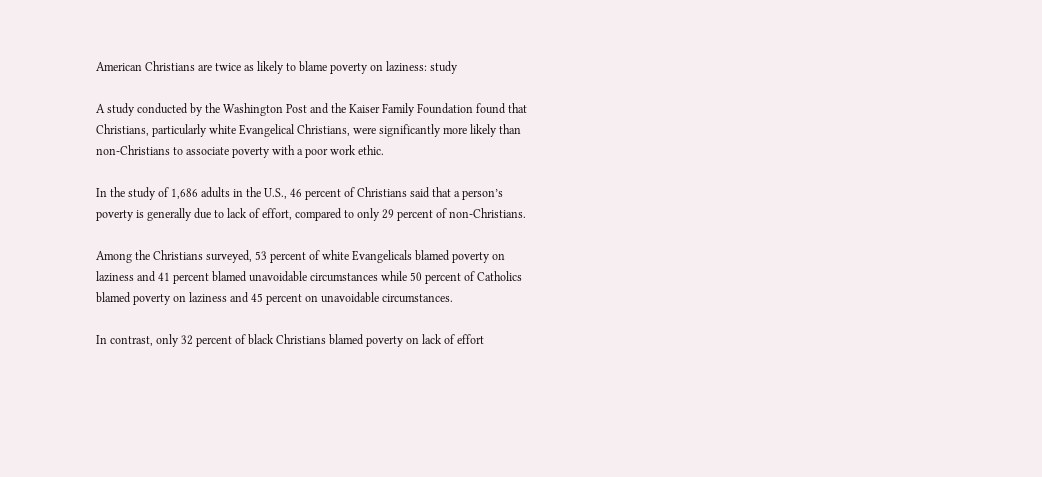American Christians are twice as likely to blame poverty on laziness: study

A study conducted by the Washington Post and the Kaiser Family Foundation found that Christians, particularly white Evangelical Christians, were significantly more likely than non-Christians to associate poverty with a poor work ethic.

In the study of 1,686 adults in the U.S., 46 percent of Christians said that a person’s poverty is generally due to lack of effort, compared to only 29 percent of non-Christians.

Among the Christians surveyed, 53 percent of white Evangelicals blamed poverty on laziness and 41 percent blamed unavoidable circumstances while 50 percent of Catholics blamed poverty on laziness and 45 percent on unavoidable circumstances.

In contrast, only 32 percent of black Christians blamed poverty on lack of effort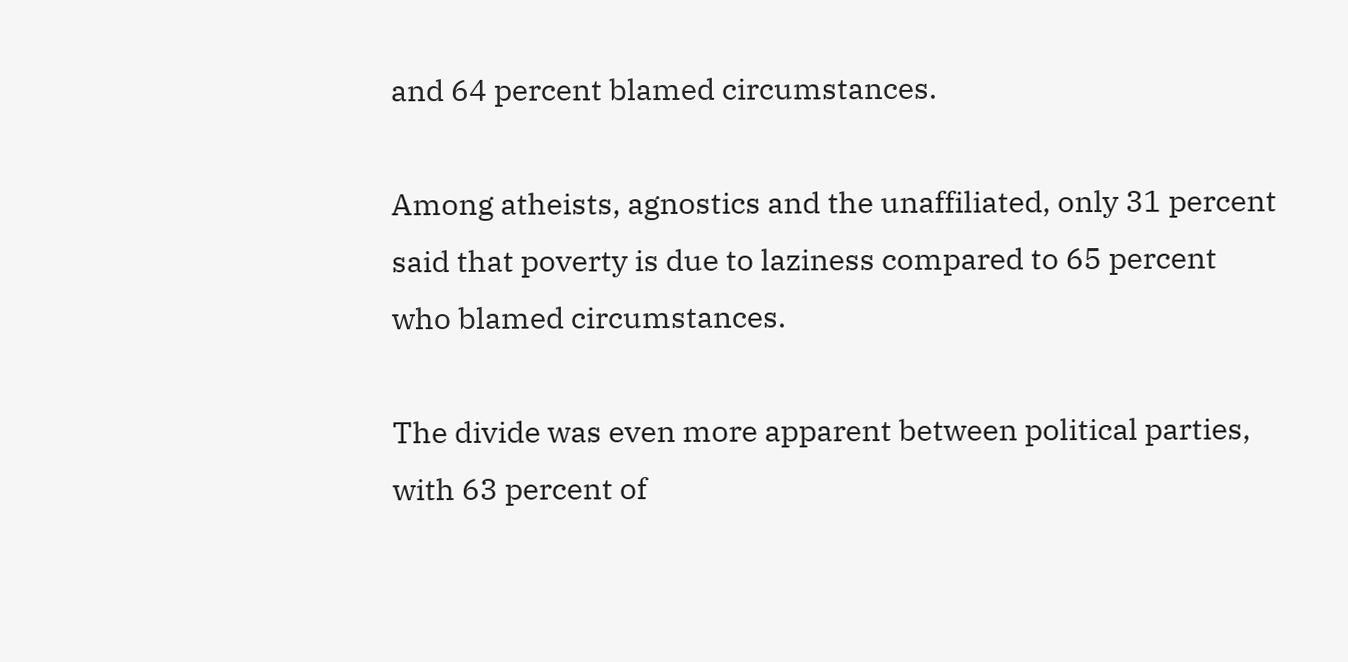and 64 percent blamed circumstances.

Among atheists, agnostics and the unaffiliated, only 31 percent said that poverty is due to laziness compared to 65 percent who blamed circumstances.

The divide was even more apparent between political parties, with 63 percent of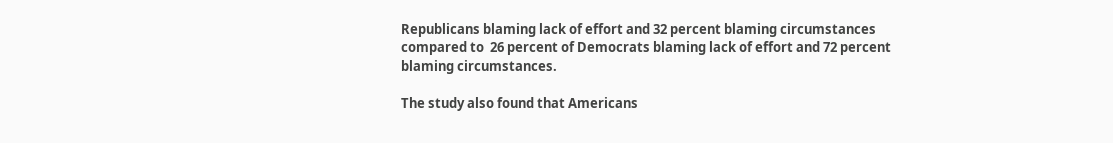Republicans blaming lack of effort and 32 percent blaming circumstances compared to  26 percent of Democrats blaming lack of effort and 72 percent blaming circumstances.

The study also found that Americans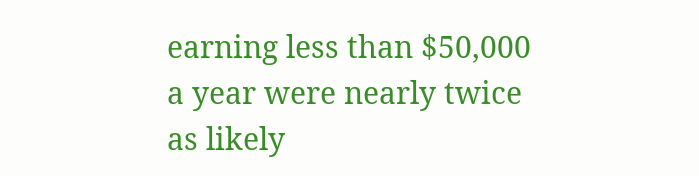earning less than $50,000 a year were nearly twice as likely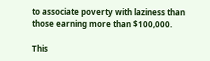to associate poverty with laziness than those earning more than $100,000.

This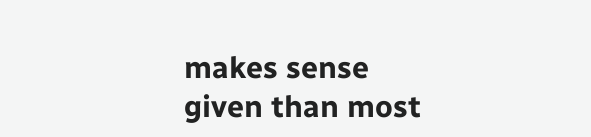makes sense given than most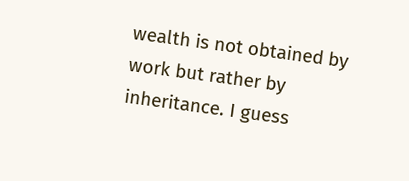wealth is not obtained by work but rather by inheritance. I guess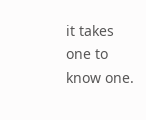it takes one to know one.